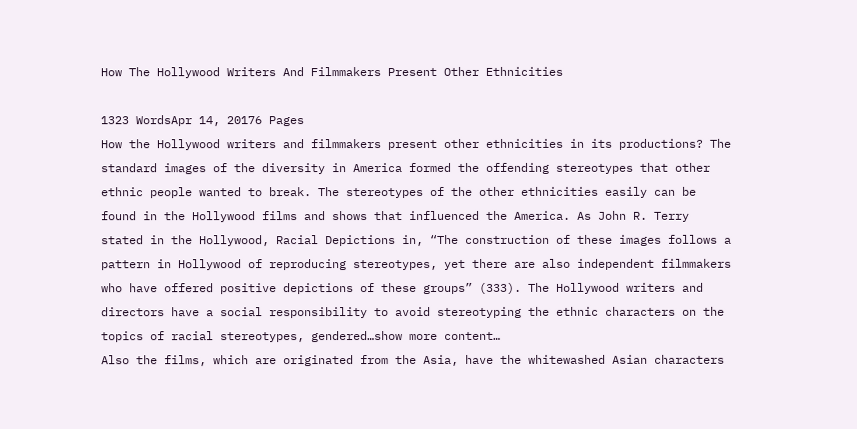How The Hollywood Writers And Filmmakers Present Other Ethnicities

1323 WordsApr 14, 20176 Pages
How the Hollywood writers and filmmakers present other ethnicities in its productions? The standard images of the diversity in America formed the offending stereotypes that other ethnic people wanted to break. The stereotypes of the other ethnicities easily can be found in the Hollywood films and shows that influenced the America. As John R. Terry stated in the Hollywood, Racial Depictions in, “The construction of these images follows a pattern in Hollywood of reproducing stereotypes, yet there are also independent filmmakers who have offered positive depictions of these groups” (333). The Hollywood writers and directors have a social responsibility to avoid stereotyping the ethnic characters on the topics of racial stereotypes, gendered…show more content…
Also the films, which are originated from the Asia, have the whitewashed Asian characters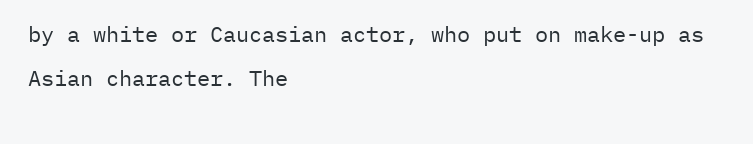by a white or Caucasian actor, who put on make-up as Asian character. The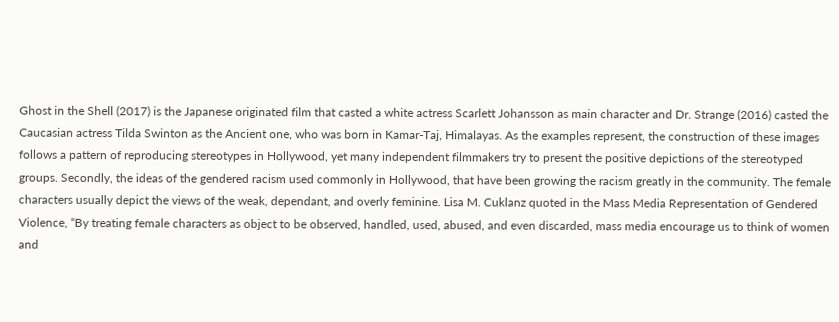Ghost in the Shell (2017) is the Japanese originated film that casted a white actress Scarlett Johansson as main character and Dr. Strange (2016) casted the Caucasian actress Tilda Swinton as the Ancient one, who was born in Kamar-Taj, Himalayas. As the examples represent, the construction of these images follows a pattern of reproducing stereotypes in Hollywood, yet many independent filmmakers try to present the positive depictions of the stereotyped groups. Secondly, the ideas of the gendered racism used commonly in Hollywood, that have been growing the racism greatly in the community. The female characters usually depict the views of the weak, dependant, and overly feminine. Lisa M. Cuklanz quoted in the Mass Media Representation of Gendered Violence, “By treating female characters as object to be observed, handled, used, abused, and even discarded, mass media encourage us to think of women and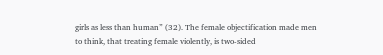girls as less than human” (32). The female objectification made men to think, that treating female violently, is two-sided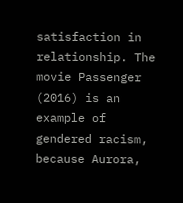satisfaction in relationship. The movie Passenger (2016) is an example of gendered racism, because Aurora,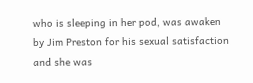who is sleeping in her pod, was awaken by Jim Preston for his sexual satisfaction and she was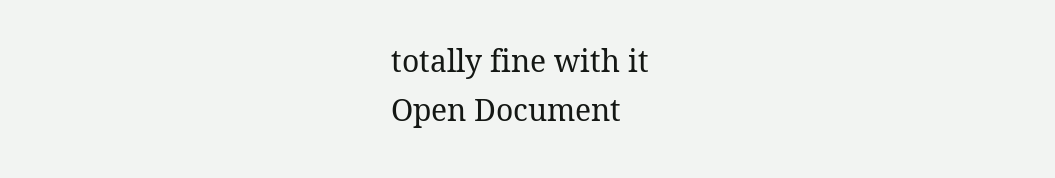totally fine with it
Open Document